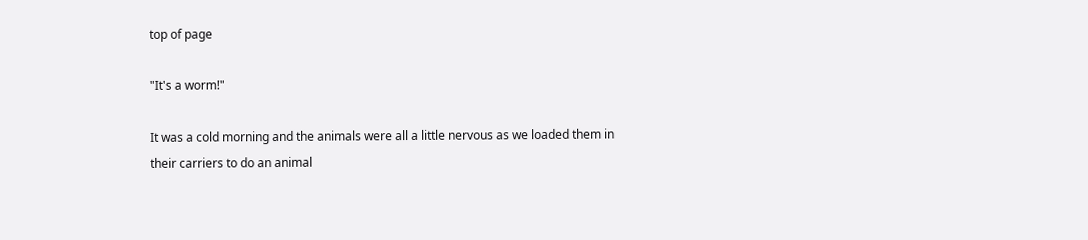top of page

"It's a worm!"

It was a cold morning and the animals were all a little nervous as we loaded them in their carriers to do an animal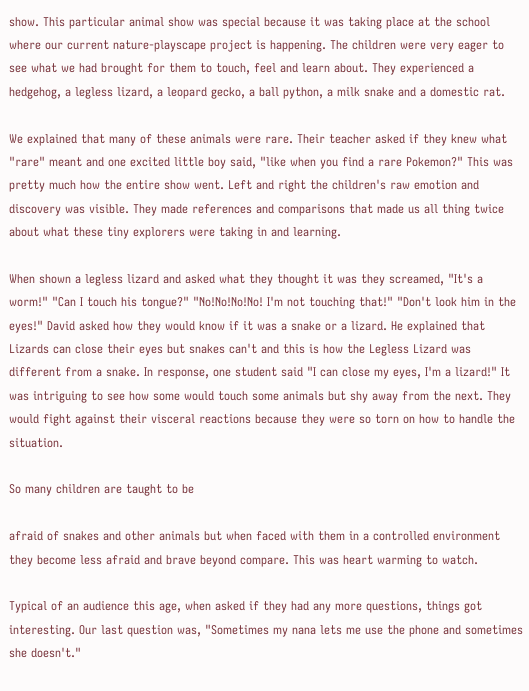show. This particular animal show was special because it was taking place at the school where our current nature-playscape project is happening. The children were very eager to see what we had brought for them to touch, feel and learn about. They experienced a hedgehog, a legless lizard, a leopard gecko, a ball python, a milk snake and a domestic rat.

We explained that many of these animals were rare. Their teacher asked if they knew what "rare" meant and one excited little boy said, "like when you find a rare Pokemon?" This was pretty much how the entire show went. Left and right the children's raw emotion and discovery was visible. They made references and comparisons that made us all thing twice about what these tiny explorers were taking in and learning.

When shown a legless lizard and asked what they thought it was they screamed, "It's a worm!" "Can I touch his tongue?" "No!No!No!No! I'm not touching that!" "Don't look him in the eyes!" David asked how they would know if it was a snake or a lizard. He explained that Lizards can close their eyes but snakes can't and this is how the Legless Lizard was different from a snake. In response, one student said "I can close my eyes, I'm a lizard!" It was intriguing to see how some would touch some animals but shy away from the next. They would fight against their visceral reactions because they were so torn on how to handle the situation.

So many children are taught to be

afraid of snakes and other animals but when faced with them in a controlled environment they become less afraid and brave beyond compare. This was heart warming to watch.

Typical of an audience this age, when asked if they had any more questions, things got interesting. Our last question was, "Sometimes my nana lets me use the phone and sometimes she doesn't."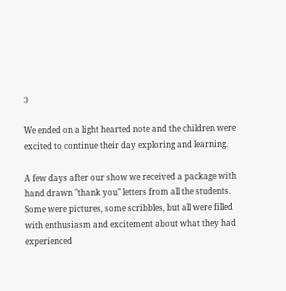:)

We ended on a light hearted note and the children were excited to continue their day exploring and learning.

A few days after our show we received a package with hand drawn "thank you" letters from all the students. Some were pictures, some scribbles, but all were filled with enthusiasm and excitement about what they had experienced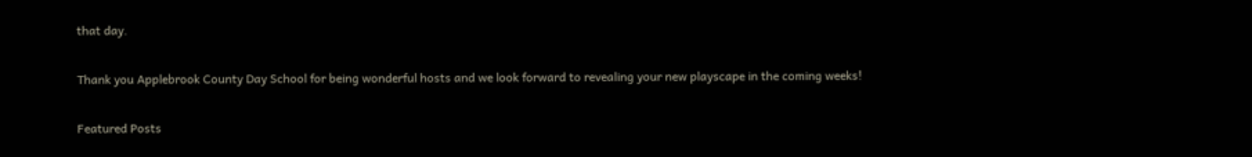that day.

Thank you Applebrook County Day School for being wonderful hosts and we look forward to revealing your new playscape in the coming weeks!

Featured Posts